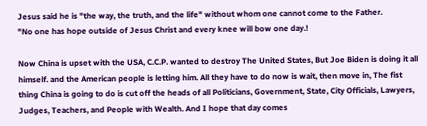Jesus said he is "the way, the truth, and the life" without whom one cannot come to the Father.
"No one has hope outside of Jesus Christ and every knee will bow one day.!

Now China is upset with the USA, C.C.P. wanted to destroy The United States, But Joe Biden is doing it all himself. and the American people is letting him. All they have to do now is wait, then move in, The fist thing China is going to do is cut off the heads of all Politicians, Government, State, City Officials, Lawyers, Judges, Teachers, and People with Wealth. And I hope that day comes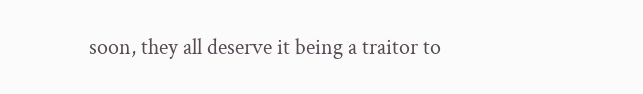soon, they all deserve it being a traitor to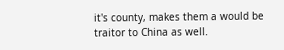it's county, makes them a would be traitor to China as well.